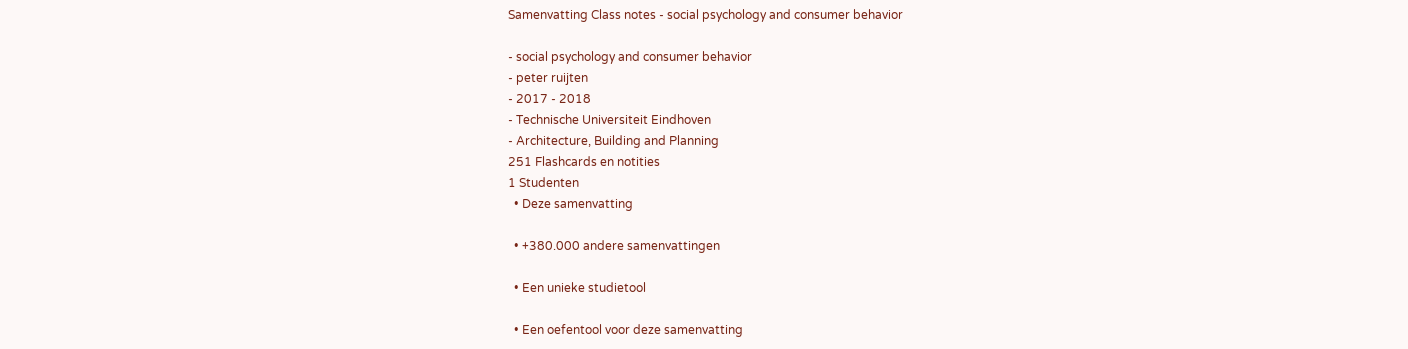Samenvatting Class notes - social psychology and consumer behavior

- social psychology and consumer behavior
- peter ruijten
- 2017 - 2018
- Technische Universiteit Eindhoven
- Architecture, Building and Planning
251 Flashcards en notities
1 Studenten
  • Deze samenvatting

  • +380.000 andere samenvattingen

  • Een unieke studietool

  • Een oefentool voor deze samenvatting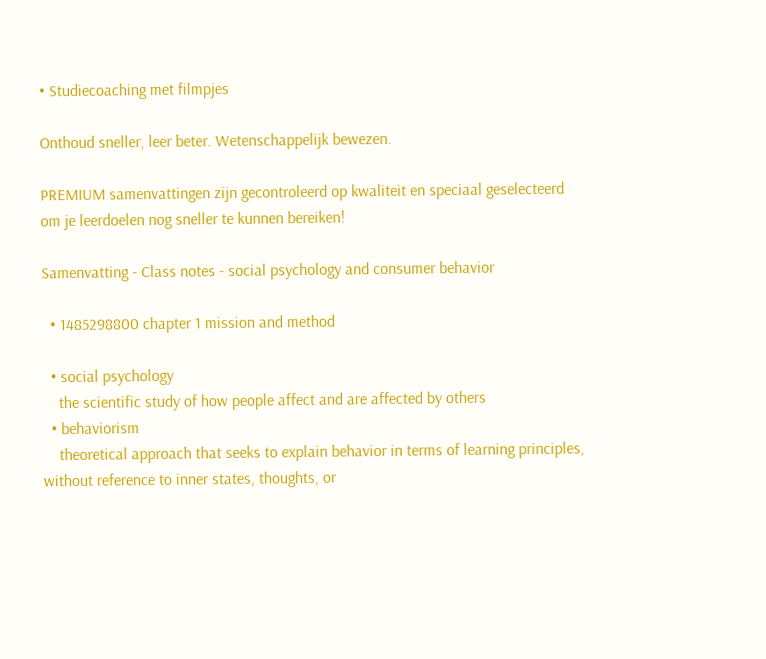• Studiecoaching met filmpjes

Onthoud sneller, leer beter. Wetenschappelijk bewezen.

PREMIUM samenvattingen zijn gecontroleerd op kwaliteit en speciaal geselecteerd om je leerdoelen nog sneller te kunnen bereiken!

Samenvatting - Class notes - social psychology and consumer behavior

  • 1485298800 chapter 1 mission and method

  • social psychology
    the scientific study of how people affect and are affected by others
  • behaviorism
    theoretical approach that seeks to explain behavior in terms of learning principles, without reference to inner states, thoughts, or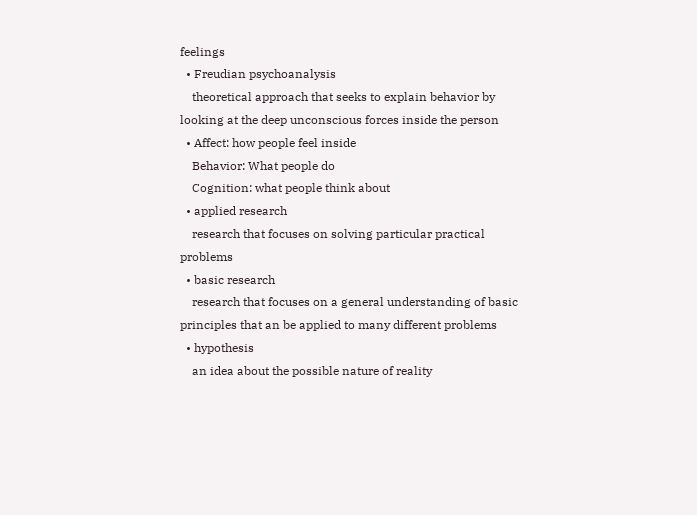feelings
  • Freudian psychoanalysis
    theoretical approach that seeks to explain behavior by looking at the deep unconscious forces inside the person
  • Affect: how people feel inside
    Behavior: What people do
    Cognition: what people think about
  • applied research
    research that focuses on solving particular practical problems
  • basic research
    research that focuses on a general understanding of basic principles that an be applied to many different problems
  • hypothesis
    an idea about the possible nature of reality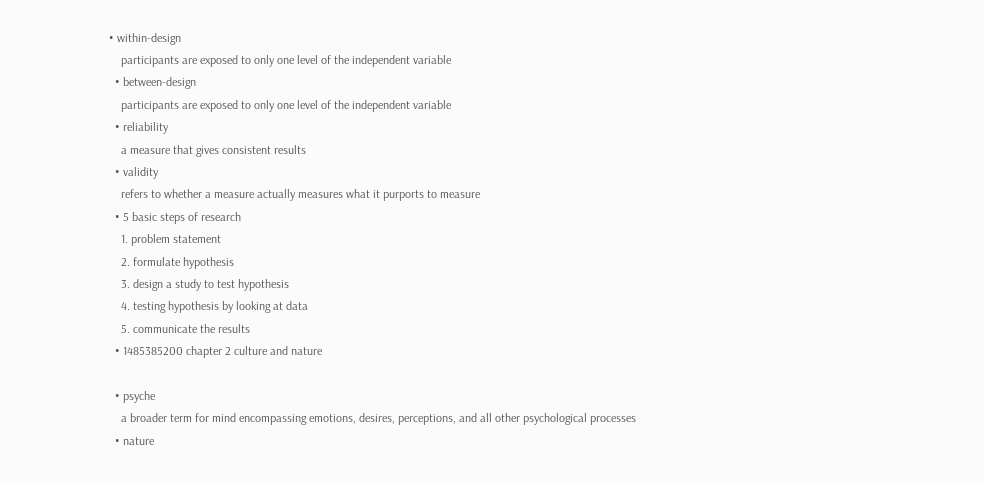• within-design
    participants are exposed to only one level of the independent variable
  • between-design
    participants are exposed to only one level of the independent variable
  • reliability
    a measure that gives consistent results
  • validity
    refers to whether a measure actually measures what it purports to measure
  • 5 basic steps of research
    1. problem statement
    2. formulate hypothesis
    3. design a study to test hypothesis
    4. testing hypothesis by looking at data
    5. communicate the results
  • 1485385200 chapter 2 culture and nature

  • psyche
    a broader term for mind encompassing emotions, desires, perceptions, and all other psychological processes
  • nature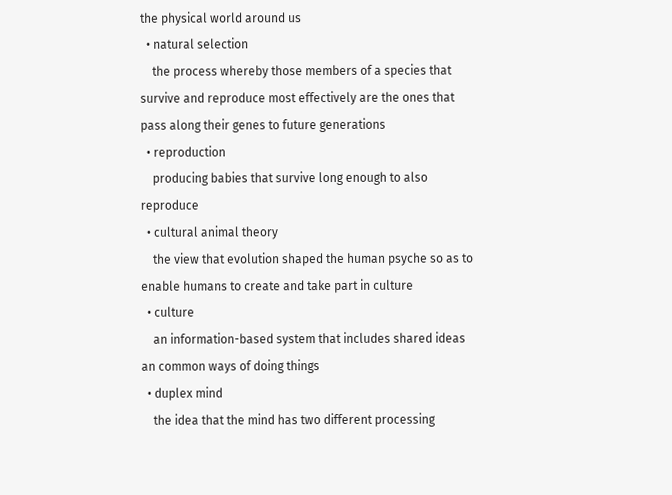the physical world around us
  • natural selection
    the process whereby those members of a species that survive and reproduce most effectively are the ones that pass along their genes to future generations
  • reproduction
    producing babies that survive long enough to also reproduce
  • cultural animal theory
    the view that evolution shaped the human psyche so as to enable humans to create and take part in culture
  • culture
    an information-based system that includes shared ideas an common ways of doing things
  • duplex mind
    the idea that the mind has two different processing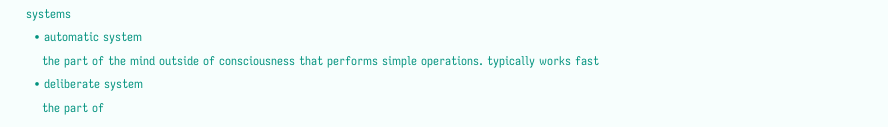systems
  • automatic system
    the part of the mind outside of consciousness that performs simple operations. typically works fast
  • deliberate system
    the part of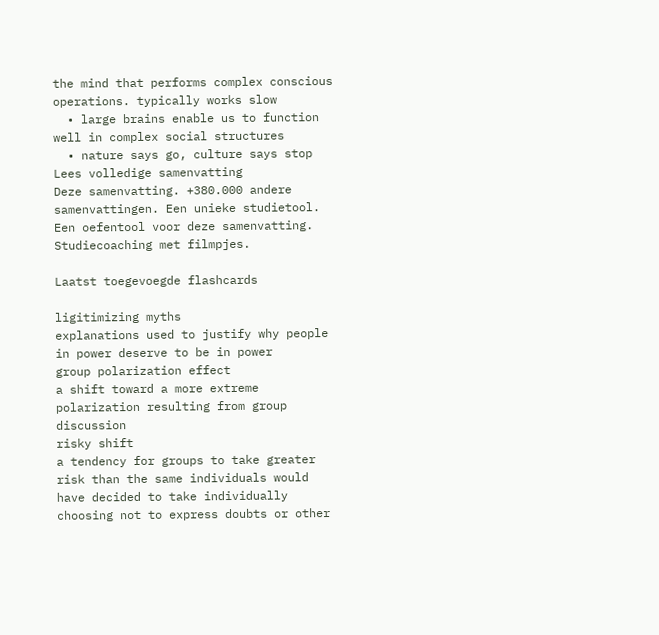the mind that performs complex conscious operations. typically works slow
  • large brains enable us to function well in complex social structures
  • nature says go, culture says stop
Lees volledige samenvatting
Deze samenvatting. +380.000 andere samenvattingen. Een unieke studietool. Een oefentool voor deze samenvatting. Studiecoaching met filmpjes.

Laatst toegevoegde flashcards

ligitimizing myths
explanations used to justify why people in power deserve to be in power
group polarization effect
a shift toward a more extreme polarization resulting from group discussion
risky shift
a tendency for groups to take greater risk than the same individuals would have decided to take individually
choosing not to express doubts or other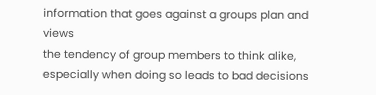information that goes against a groups plan and views
the tendency of group members to think alike, especially when doing so leads to bad decisions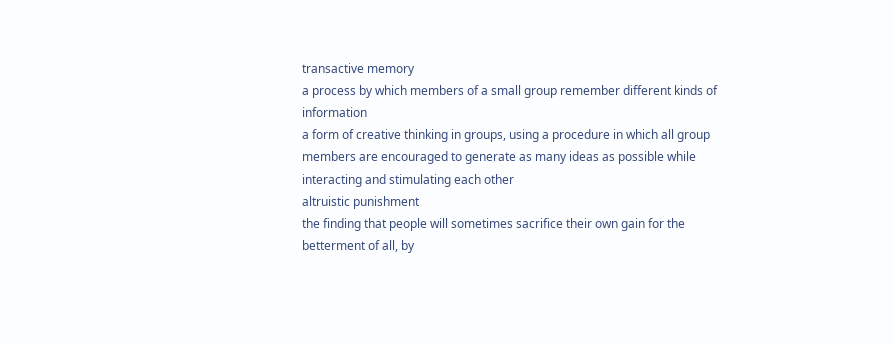transactive memory
a process by which members of a small group remember different kinds of information
a form of creative thinking in groups, using a procedure in which all group members are encouraged to generate as many ideas as possible while interacting and stimulating each other
altruistic punishment
the finding that people will sometimes sacrifice their own gain for the betterment of all, by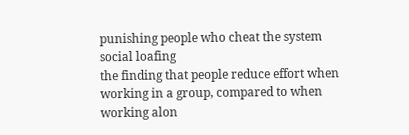punishing people who cheat the system
social loafing
the finding that people reduce effort when working in a group, compared to when working alon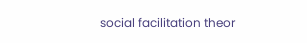social facilitation theor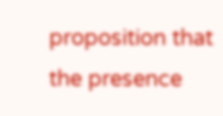proposition that the presence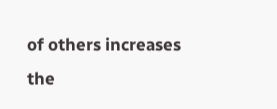of others increases the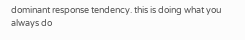dominant response tendency. this is doing what you always do